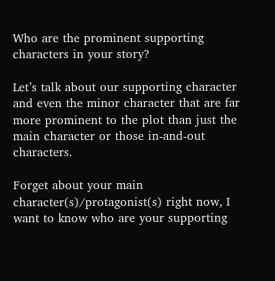Who are the prominent supporting characters in your story?

Let’s talk about our supporting character and even the minor character that are far more prominent to the plot than just the main character or those in-and-out characters.

Forget about your main character(s)/protagonist(s) right now, I want to know who are your supporting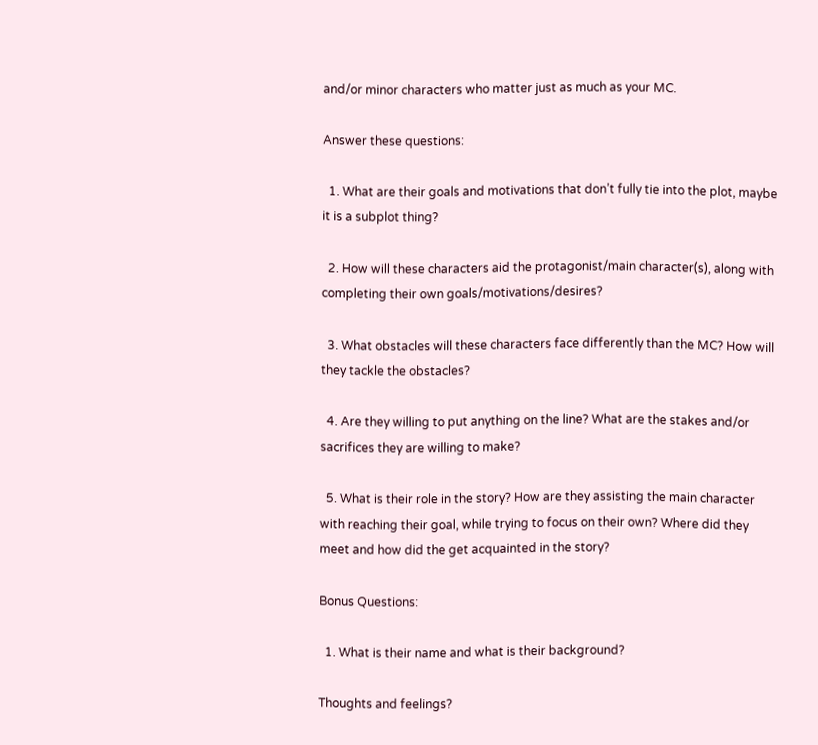and/or minor characters who matter just as much as your MC.

Answer these questions:

  1. What are their goals and motivations that don’t fully tie into the plot, maybe it is a subplot thing?

  2. How will these characters aid the protagonist/main character(s), along with completing their own goals/motivations/desires?

  3. What obstacles will these characters face differently than the MC? How will they tackle the obstacles?

  4. Are they willing to put anything on the line? What are the stakes and/or sacrifices they are willing to make?

  5. What is their role in the story? How are they assisting the main character with reaching their goal, while trying to focus on their own? Where did they meet and how did the get acquainted in the story?

Bonus Questions:

  1. What is their name and what is their background?

Thoughts and feelings?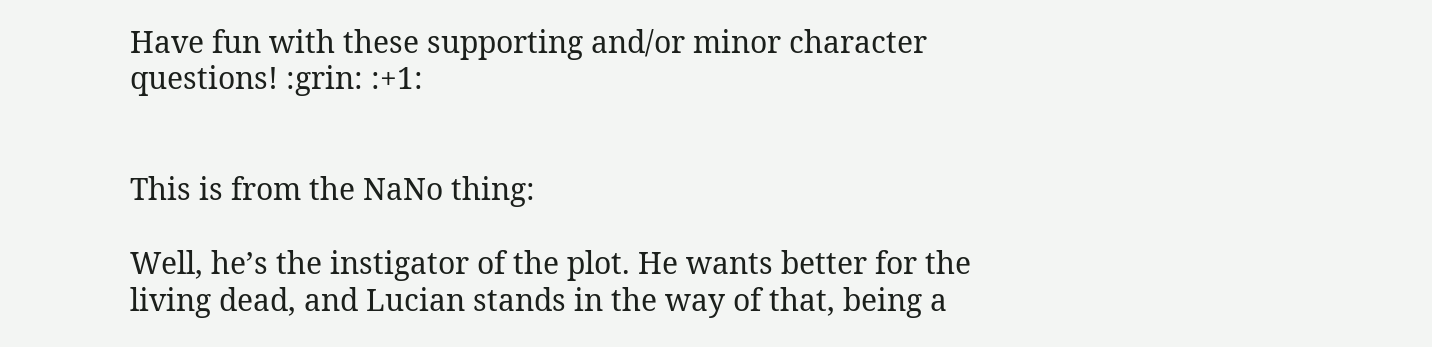Have fun with these supporting and/or minor character questions! :grin: :+1:


This is from the NaNo thing:

Well, he’s the instigator of the plot. He wants better for the living dead, and Lucian stands in the way of that, being a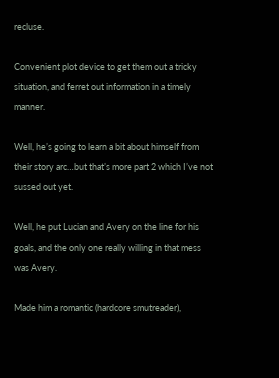recluse.

Convenient plot device to get them out a tricky situation, and ferret out information in a timely manner.

Well, he’s going to learn a bit about himself from their story arc…but that’s more part 2 which I’ve not sussed out yet.

Well, he put Lucian and Avery on the line for his goals, and the only one really willing in that mess was Avery.

Made him a romantic (hardcore smutreader),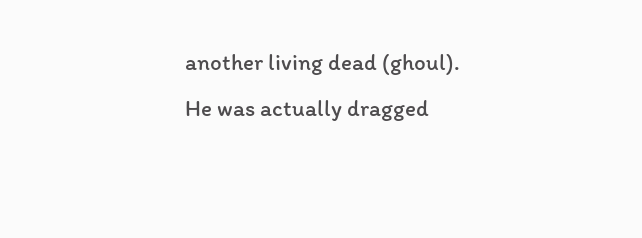another living dead (ghoul). He was actually dragged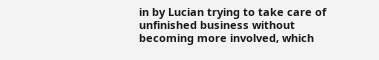in by Lucian trying to take care of unfinished business without becoming more involved, which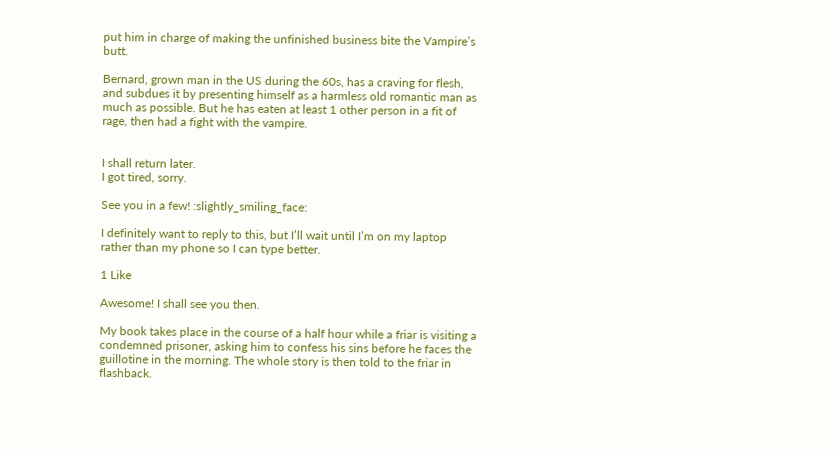put him in charge of making the unfinished business bite the Vampire’s butt.

Bernard, grown man in the US during the 60s, has a craving for flesh, and subdues it by presenting himself as a harmless old romantic man as much as possible. But he has eaten at least 1 other person in a fit of rage, then had a fight with the vampire.


I shall return later.
I got tired, sorry.

See you in a few! :slightly_smiling_face:

I definitely want to reply to this, but I’ll wait until I’m on my laptop rather than my phone so I can type better.

1 Like

Awesome! I shall see you then.

My book takes place in the course of a half hour while a friar is visiting a condemned prisoner, asking him to confess his sins before he faces the guillotine in the morning. The whole story is then told to the friar in flashback.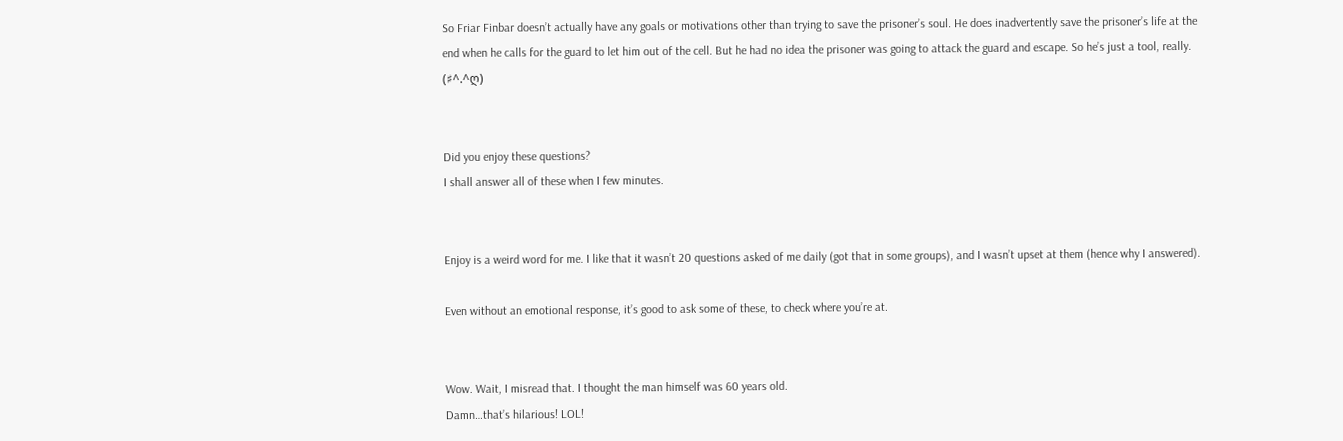So Friar Finbar doesn’t actually have any goals or motivations other than trying to save the prisoner’s soul. He does inadvertently save the prisoner’s life at the end when he calls for the guard to let him out of the cell. But he had no idea the prisoner was going to attack the guard and escape. So he’s just a tool, really. (♯^.^ღ)


Did you enjoy these questions?
I shall answer all of these when I few minutes.


Enjoy is a weird word for me. I like that it wasn’t 20 questions asked of me daily (got that in some groups), and I wasn’t upset at them (hence why I answered).

Even without an emotional response, it’s good to ask some of these, to check where you’re at.


Wow. Wait, I misread that. I thought the man himself was 60 years old.
Damn…that’s hilarious! LOL!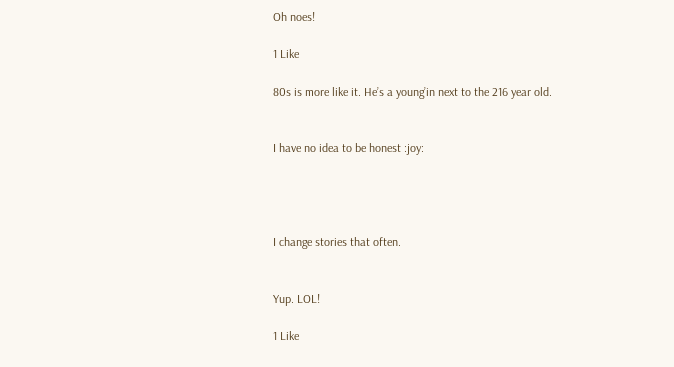Oh noes!

1 Like

80s is more like it. He’s a young’in next to the 216 year old.


I have no idea to be honest :joy:




I change stories that often.


Yup. LOL!

1 Like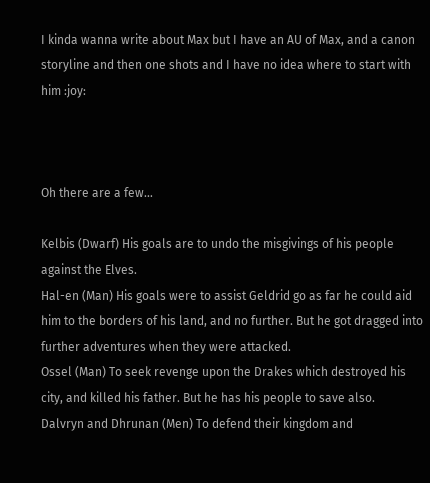I kinda wanna write about Max but I have an AU of Max, and a canon storyline and then one shots and I have no idea where to start with him :joy:



Oh there are a few…

Kelbis (Dwarf) His goals are to undo the misgivings of his people against the Elves.
Hal-en (Man) His goals were to assist Geldrid go as far he could aid him to the borders of his land, and no further. But he got dragged into further adventures when they were attacked.
Ossel (Man) To seek revenge upon the Drakes which destroyed his city, and killed his father. But he has his people to save also.
Dalvryn and Dhrunan (Men) To defend their kingdom and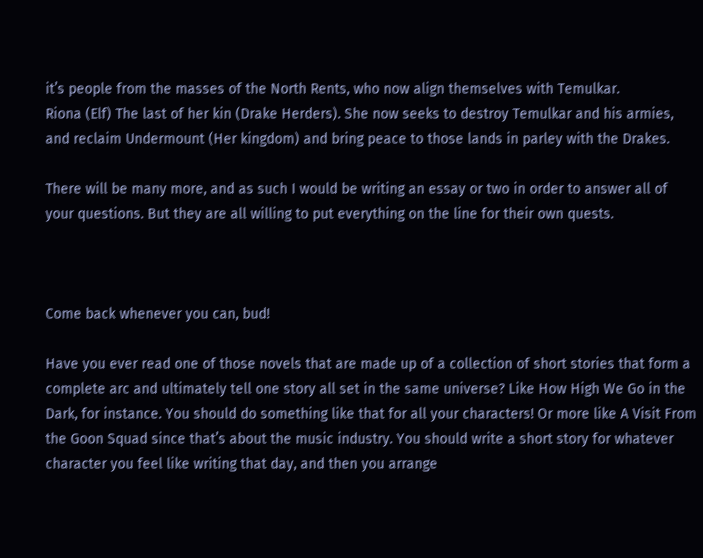it’s people from the masses of the North Rents, who now align themselves with Temulkar.
Riona (Elf) The last of her kin (Drake Herders). She now seeks to destroy Temulkar and his armies, and reclaim Undermount (Her kingdom) and bring peace to those lands in parley with the Drakes.

There will be many more, and as such I would be writing an essay or two in order to answer all of your questions. But they are all willing to put everything on the line for their own quests.



Come back whenever you can, bud!

Have you ever read one of those novels that are made up of a collection of short stories that form a complete arc and ultimately tell one story all set in the same universe? Like How High We Go in the Dark, for instance. You should do something like that for all your characters! Or more like A Visit From the Goon Squad since that’s about the music industry. You should write a short story for whatever character you feel like writing that day, and then you arrange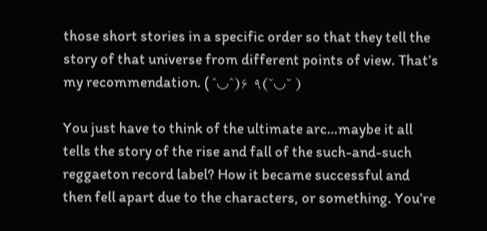those short stories in a specific order so that they tell the story of that universe from different points of view. That’s my recommendation. ( ˆ◡ˆ)۶ ٩(˘◡˘ )

You just have to think of the ultimate arc…maybe it all tells the story of the rise and fall of the such-and-such reggaeton record label? How it became successful and then fell apart due to the characters, or something. You’re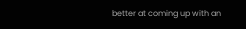better at coming up with an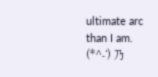ultimate arc than I am. (*^-‘) 乃